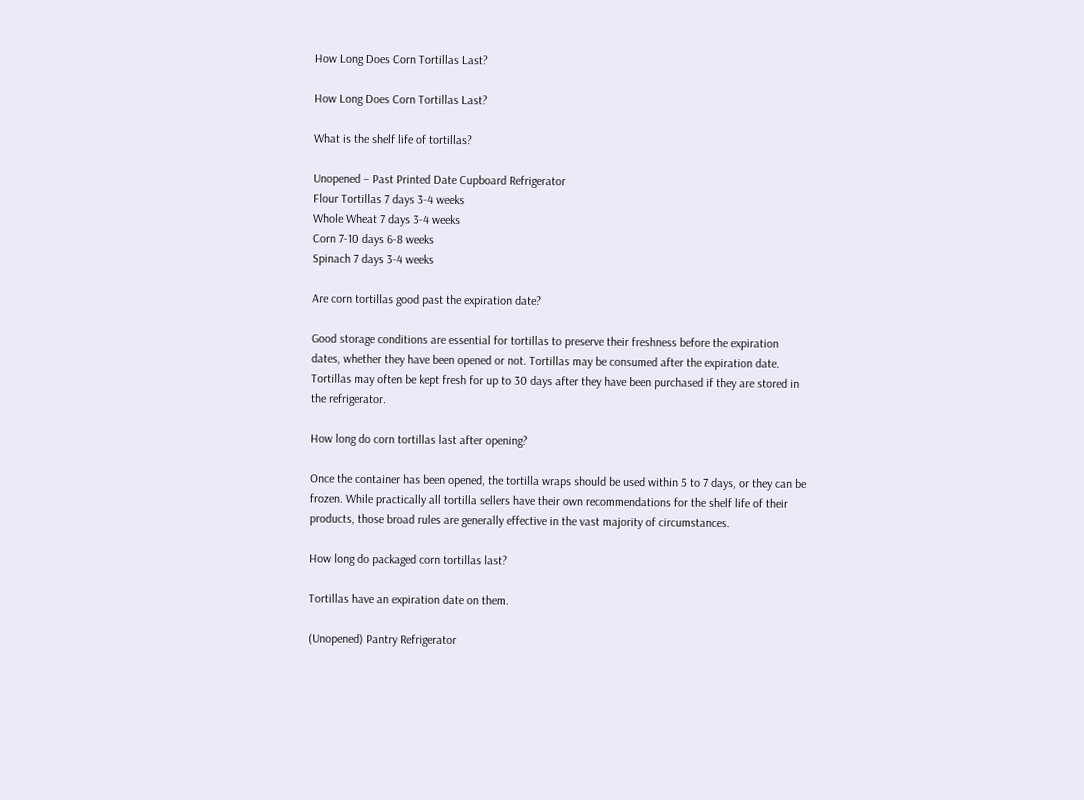How Long Does Corn Tortillas Last?

How Long Does Corn Tortillas Last?

What is the shelf life of tortillas?

Unopened – Past Printed Date Cupboard Refrigerator
Flour Tortillas 7 days 3-4 weeks
Whole Wheat 7 days 3-4 weeks
Corn 7-10 days 6-8 weeks
Spinach 7 days 3-4 weeks

Are corn tortillas good past the expiration date?

Good storage conditions are essential for tortillas to preserve their freshness before the expiration dates, whether they have been opened or not. Tortillas may be consumed after the expiration date. Tortillas may often be kept fresh for up to 30 days after they have been purchased if they are stored in the refrigerator.

How long do corn tortillas last after opening?

Once the container has been opened, the tortilla wraps should be used within 5 to 7 days, or they can be frozen. While practically all tortilla sellers have their own recommendations for the shelf life of their products, those broad rules are generally effective in the vast majority of circumstances.

How long do packaged corn tortillas last?

Tortillas have an expiration date on them.

(Unopened) Pantry Refrigerator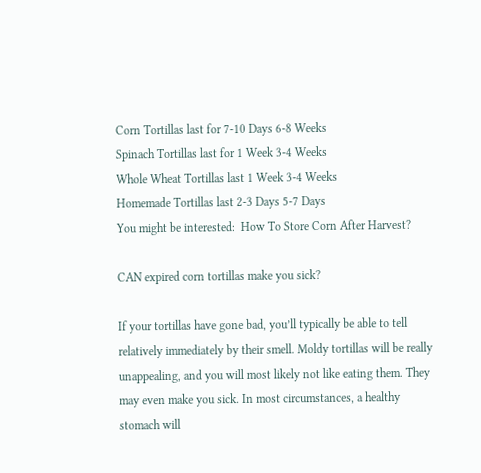Corn Tortillas last for 7-10 Days 6-8 Weeks
Spinach Tortillas last for 1 Week 3-4 Weeks
Whole Wheat Tortillas last 1 Week 3-4 Weeks
Homemade Tortillas last 2-3 Days 5-7 Days
You might be interested:  How To Store Corn After Harvest?

CAN expired corn tortillas make you sick?

If your tortillas have gone bad, you’ll typically be able to tell relatively immediately by their smell. Moldy tortillas will be really unappealing, and you will most likely not like eating them. They may even make you sick. In most circumstances, a healthy stomach will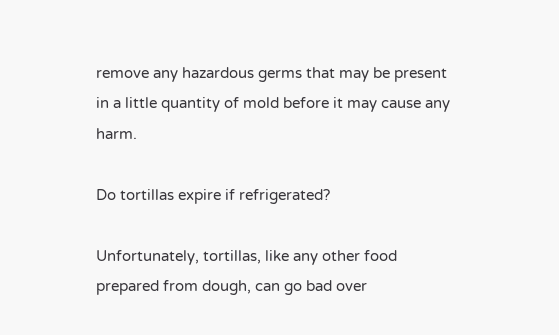remove any hazardous germs that may be present in a little quantity of mold before it may cause any harm.

Do tortillas expire if refrigerated?

Unfortunately, tortillas, like any other food prepared from dough, can go bad over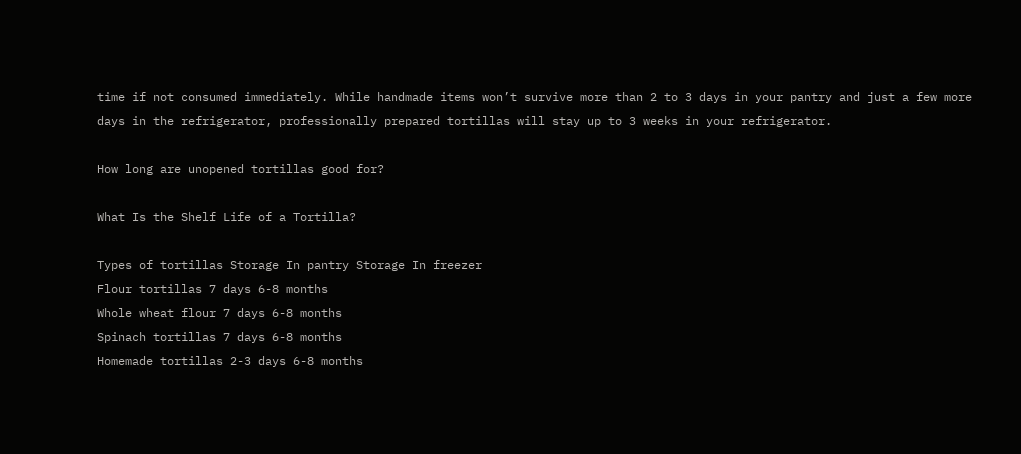time if not consumed immediately. While handmade items won’t survive more than 2 to 3 days in your pantry and just a few more days in the refrigerator, professionally prepared tortillas will stay up to 3 weeks in your refrigerator.

How long are unopened tortillas good for?

What Is the Shelf Life of a Tortilla?

Types of tortillas Storage In pantry Storage In freezer
Flour tortillas 7 days 6-8 months
Whole wheat flour 7 days 6-8 months
Spinach tortillas 7 days 6-8 months
Homemade tortillas 2-3 days 6-8 months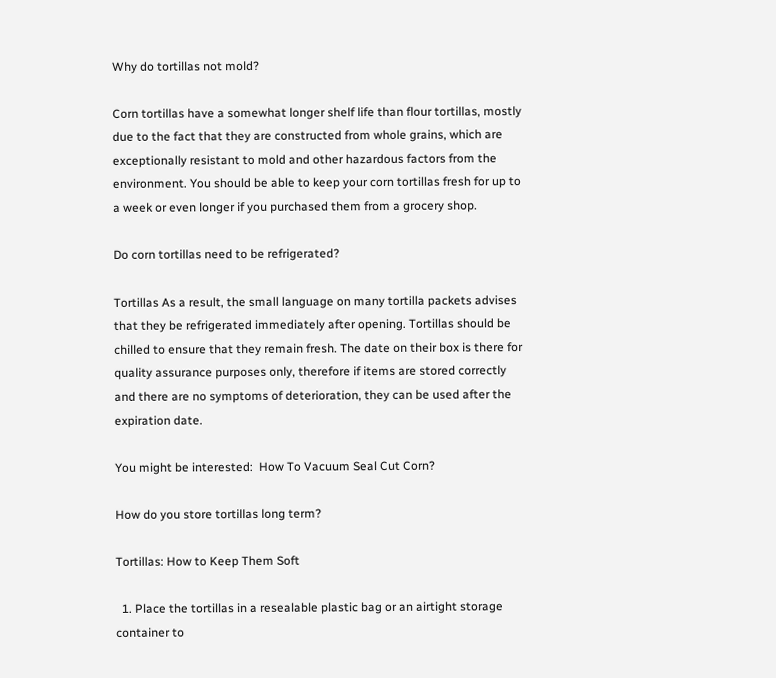Why do tortillas not mold?

Corn tortillas have a somewhat longer shelf life than flour tortillas, mostly due to the fact that they are constructed from whole grains, which are exceptionally resistant to mold and other hazardous factors from the environment. You should be able to keep your corn tortillas fresh for up to a week or even longer if you purchased them from a grocery shop.

Do corn tortillas need to be refrigerated?

Tortillas As a result, the small language on many tortilla packets advises that they be refrigerated immediately after opening. Tortillas should be chilled to ensure that they remain fresh. The date on their box is there for quality assurance purposes only, therefore if items are stored correctly and there are no symptoms of deterioration, they can be used after the expiration date.

You might be interested:  How To Vacuum Seal Cut Corn?

How do you store tortillas long term?

Tortillas: How to Keep Them Soft

  1. Place the tortillas in a resealable plastic bag or an airtight storage container to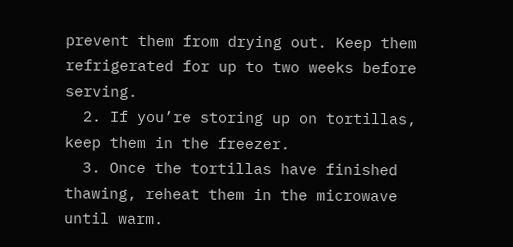prevent them from drying out. Keep them refrigerated for up to two weeks before serving.
  2. If you’re storing up on tortillas, keep them in the freezer.
  3. Once the tortillas have finished thawing, reheat them in the microwave until warm.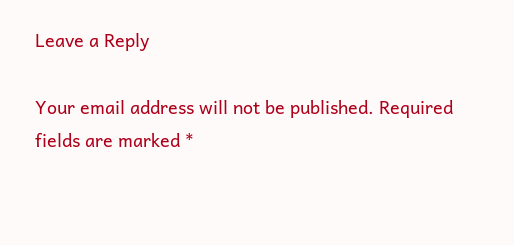Leave a Reply

Your email address will not be published. Required fields are marked *